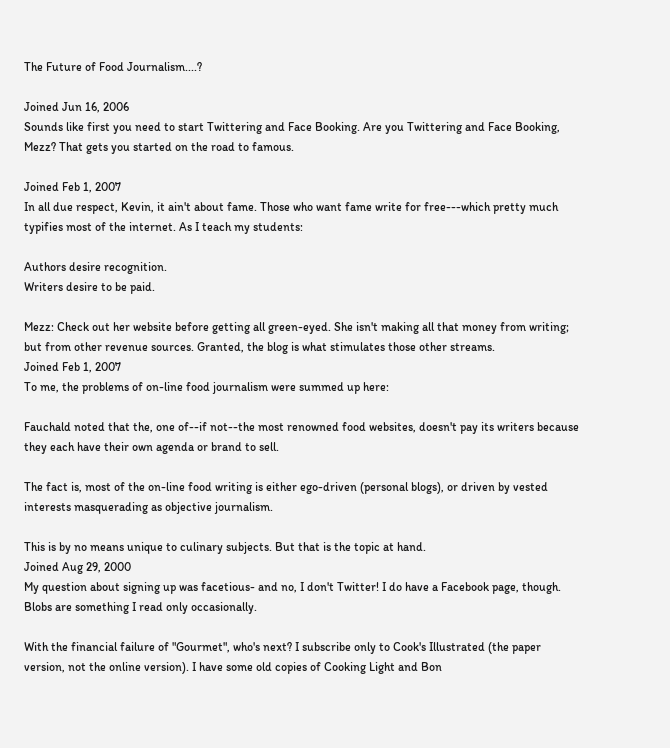The Future of Food Journalism....?

Joined Jun 16, 2006
Sounds like first you need to start Twittering and Face Booking. Are you Twittering and Face Booking, Mezz? That gets you started on the road to famous.

Joined Feb 1, 2007
In all due respect, Kevin, it ain't about fame. Those who want fame write for free---which pretty much typifies most of the internet. As I teach my students:

Authors desire recognition.
Writers desire to be paid.

Mezz: Check out her website before getting all green-eyed. She isn't making all that money from writing; but from other revenue sources. Granted, the blog is what stimulates those other streams.
Joined Feb 1, 2007
To me, the problems of on-line food journalism were summed up here:

Fauchald noted that the, one of--if not--the most renowned food websites, doesn't pay its writers because they each have their own agenda or brand to sell.

The fact is, most of the on-line food writing is either ego-driven (personal blogs), or driven by vested interests masquerading as objective journalism.

This is by no means unique to culinary subjects. But that is the topic at hand.
Joined Aug 29, 2000
My question about signing up was facetious- and no, I don't Twitter! I do have a Facebook page, though. Blobs are something I read only occasionally.

With the financial failure of "Gourmet", who's next? I subscribe only to Cook's Illustrated (the paper version, not the online version). I have some old copies of Cooking Light and Bon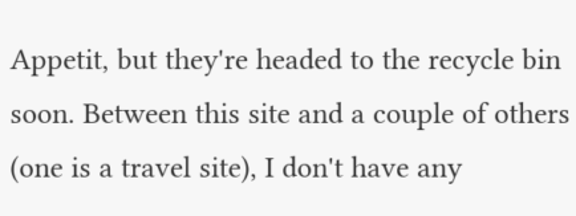Appetit, but they're headed to the recycle bin soon. Between this site and a couple of others (one is a travel site), I don't have any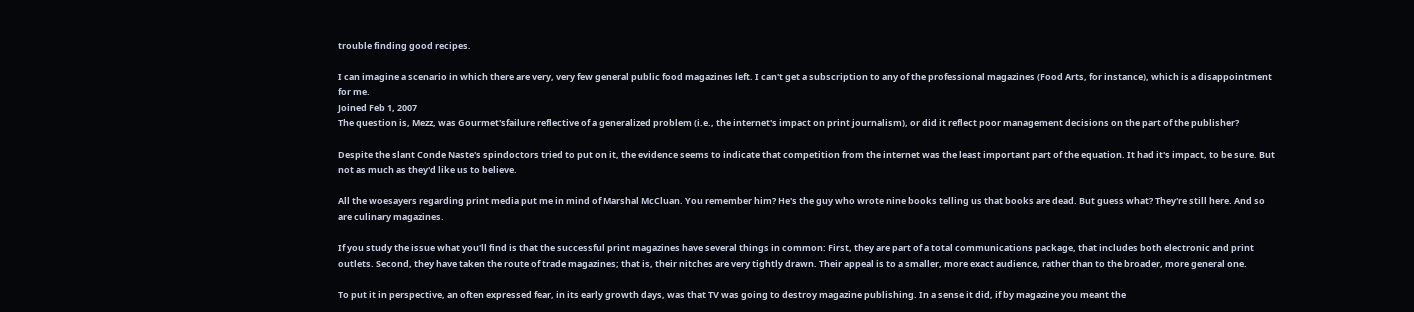trouble finding good recipes.

I can imagine a scenario in which there are very, very few general public food magazines left. I can't get a subscription to any of the professional magazines (Food Arts, for instance), which is a disappointment for me.
Joined Feb 1, 2007
The question is, Mezz, was Gourmet'sfailure reflective of a generalized problem (i.e., the internet's impact on print journalism), or did it reflect poor management decisions on the part of the publisher?

Despite the slant Conde Naste's spindoctors tried to put on it, the evidence seems to indicate that competition from the internet was the least important part of the equation. It had it's impact, to be sure. But not as much as they'd like us to believe.

All the woesayers regarding print media put me in mind of Marshal McCluan. You remember him? He's the guy who wrote nine books telling us that books are dead. But guess what? They're still here. And so are culinary magazines.

If you study the issue what you'll find is that the successful print magazines have several things in common: First, they are part of a total communications package, that includes both electronic and print outlets. Second, they have taken the route of trade magazines; that is, their nitches are very tightly drawn. Their appeal is to a smaller, more exact audience, rather than to the broader, more general one.

To put it in perspective, an often expressed fear, in its early growth days, was that TV was going to destroy magazine publishing. In a sense it did, if by magazine you meant the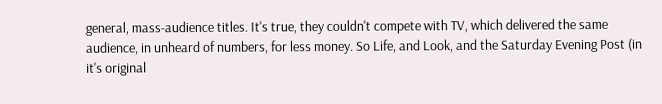general, mass-audience titles. It's true, they couldn't compete with TV, which delivered the same audience, in unheard of numbers, for less money. So Life, and Look, and the Saturday Evening Post (in it's original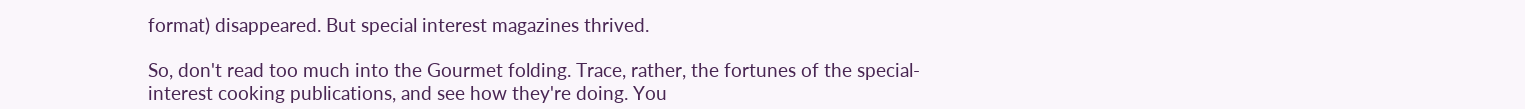format) disappeared. But special interest magazines thrived.

So, don't read too much into the Gourmet folding. Trace, rather, the fortunes of the special-interest cooking publications, and see how they're doing. You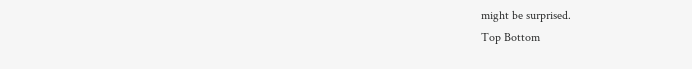might be surprised.
Top Bottom